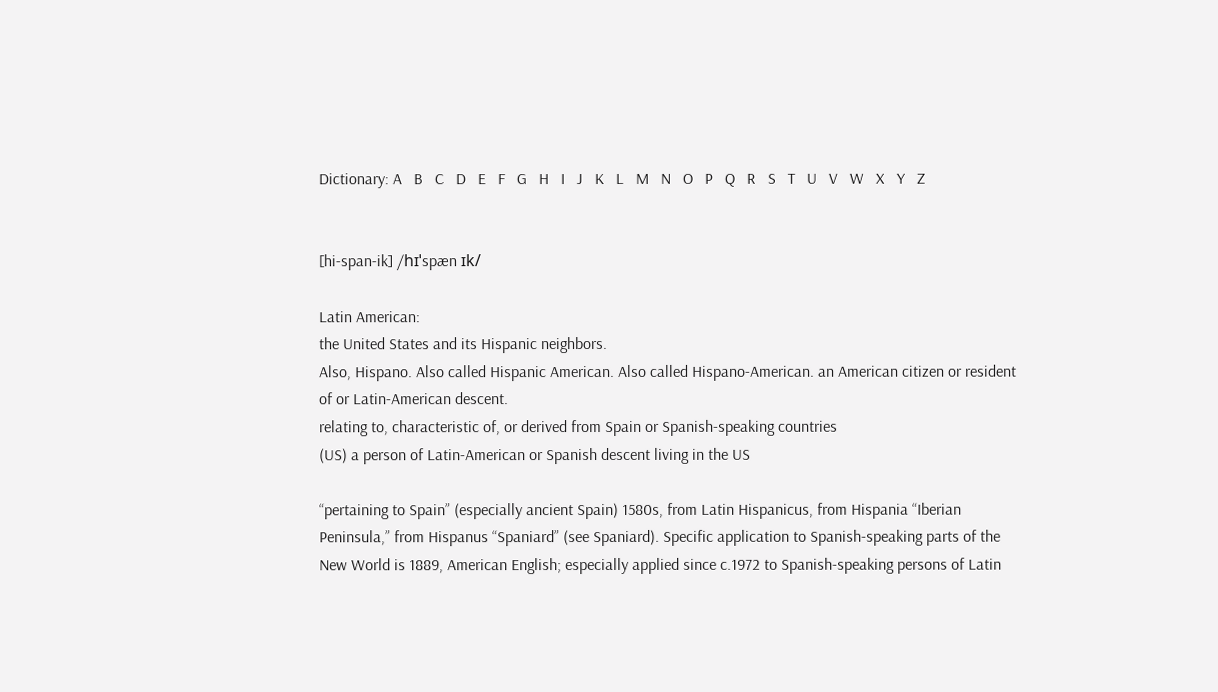Dictionary: A   B   C   D   E   F   G   H   I   J   K   L   M   N   O   P   Q   R   S   T   U   V   W   X   Y   Z


[hi-span-ik] /hɪˈspæn ɪk/

Latin American:
the United States and its Hispanic neighbors.
Also, Hispano. Also called Hispanic American. Also called Hispano-American. an American citizen or resident of or Latin-American descent.
relating to, characteristic of, or derived from Spain or Spanish-speaking countries
(US) a person of Latin-American or Spanish descent living in the US

“pertaining to Spain” (especially ancient Spain) 1580s, from Latin Hispanicus, from Hispania “Iberian Peninsula,” from Hispanus “Spaniard” (see Spaniard). Specific application to Spanish-speaking parts of the New World is 1889, American English; especially applied since c.1972 to Spanish-speaking persons of Latin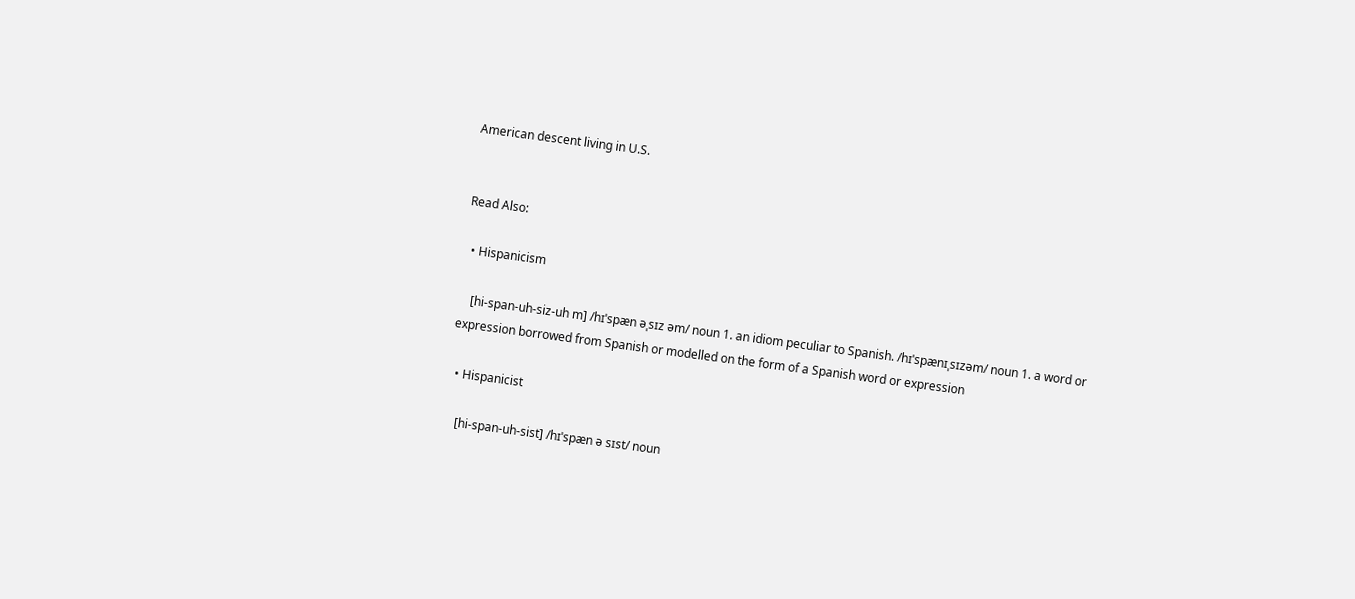American descent living in U.S.


Read Also:

  • Hispanicism

    [hi-span-uh-siz-uh m] /hɪˈspæn əˌsɪz əm/ noun 1. an idiom peculiar to Spanish. /hɪˈspænɪˌsɪzəm/ noun 1. a word or expression borrowed from Spanish or modelled on the form of a Spanish word or expression

  • Hispanicist

    [hi-span-uh-sist] /hɪˈspæn ə sɪst/ noun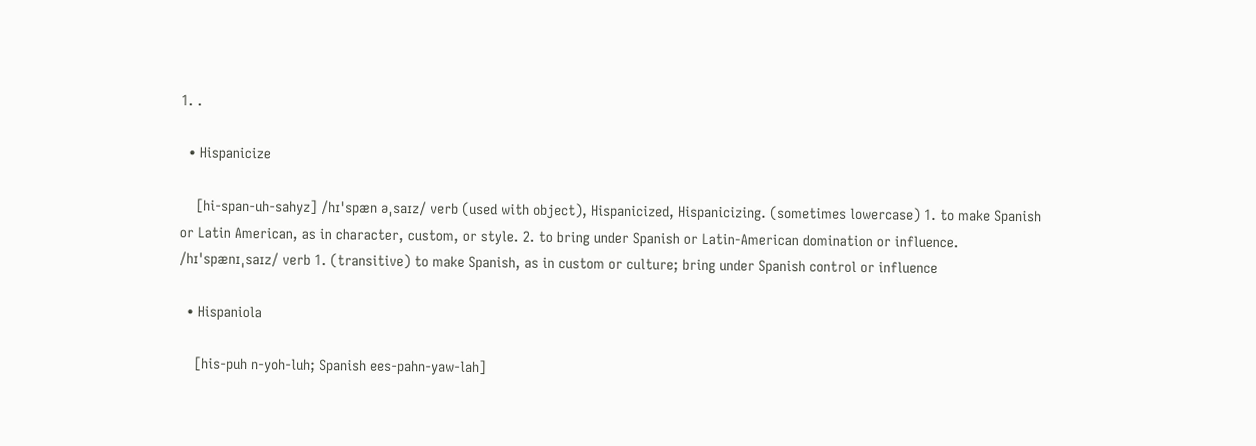1. .

  • Hispanicize

    [hi-span-uh-sahyz] /hɪˈspæn əˌsaɪz/ verb (used with object), Hispanicized, Hispanicizing. (sometimes lowercase) 1. to make Spanish or Latin American, as in character, custom, or style. 2. to bring under Spanish or Latin-American domination or influence. /hɪˈspænɪˌsaɪz/ verb 1. (transitive) to make Spanish, as in custom or culture; bring under Spanish control or influence

  • Hispaniola

    [his-puh n-yoh-luh; Spanish ees-pahn-yaw-lah]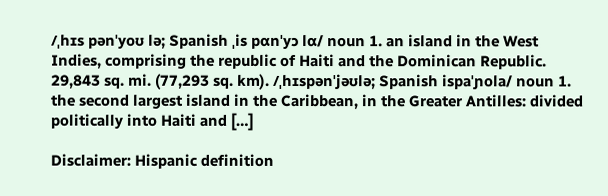/ˌhɪs pənˈyoʊ lə; Spanish ˌis pɑnˈyɔ lɑ/ noun 1. an island in the West Indies, comprising the republic of Haiti and the Dominican Republic. 29,843 sq. mi. (77,293 sq. km). /ˌhɪspənˈjəʊlə; Spanish ispaˈɲola/ noun 1. the second largest island in the Caribbean, in the Greater Antilles: divided politically into Haiti and […]

Disclaimer: Hispanic definition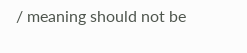/ meaning should not be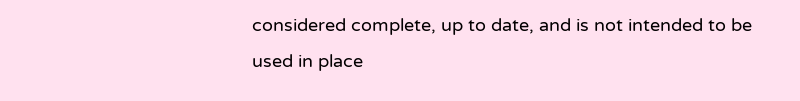considered complete, up to date, and is not intended to be used in place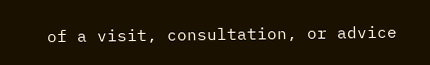of a visit, consultation, or advice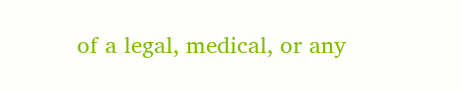of a legal, medical, or any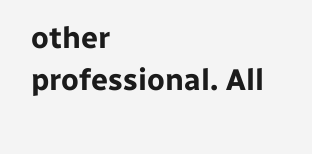other professional. All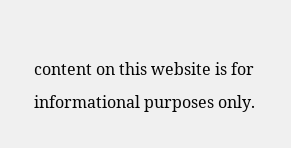content on this website is for informational purposes only.